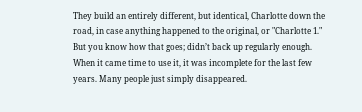They build an entirely different, but identical, Charlotte down the road, in case anything happened to the original, or "Charlotte 1." But you know how that goes; didn’t back up regularly enough. When it came time to use it, it was incomplete for the last few years. Many people just simply disappeared.